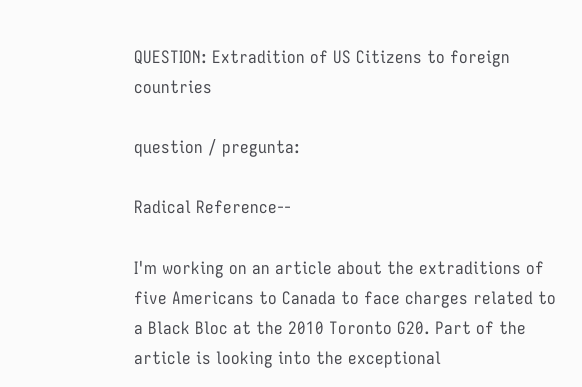QUESTION: Extradition of US Citizens to foreign countries

question / pregunta:

Radical Reference--

I'm working on an article about the extraditions of five Americans to Canada to face charges related to a Black Bloc at the 2010 Toronto G20. Part of the article is looking into the exceptional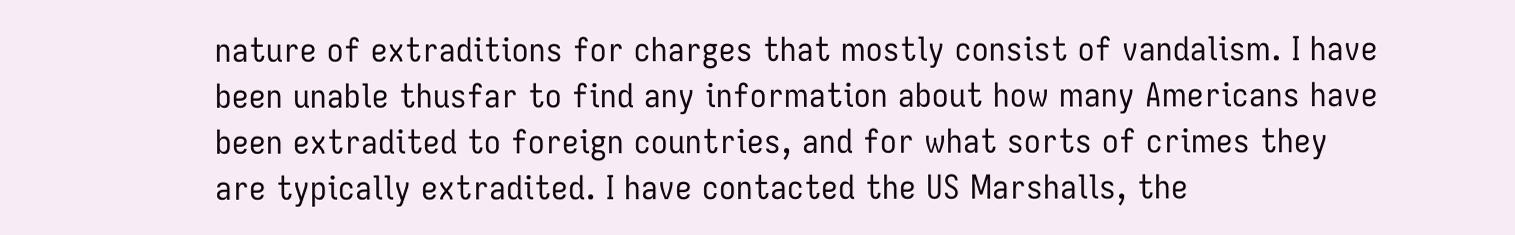nature of extraditions for charges that mostly consist of vandalism. I have been unable thusfar to find any information about how many Americans have been extradited to foreign countries, and for what sorts of crimes they are typically extradited. I have contacted the US Marshalls, the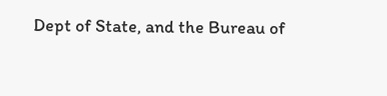Dept of State, and the Bureau of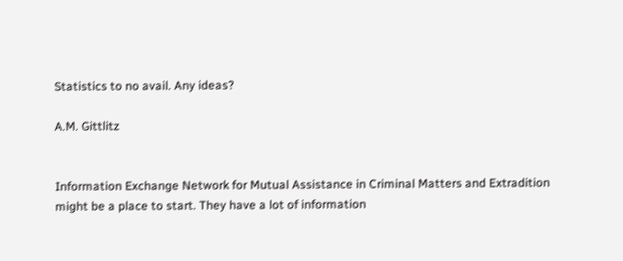Statistics to no avail. Any ideas?

A.M. Gittlitz


Information Exchange Network for Mutual Assistance in Criminal Matters and Extradition might be a place to start. They have a lot of information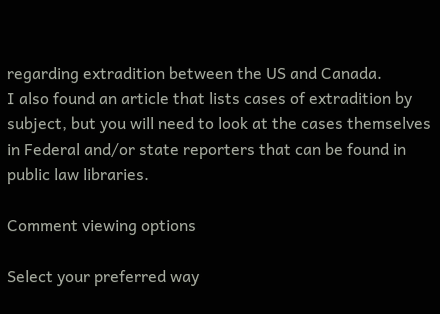regarding extradition between the US and Canada.
I also found an article that lists cases of extradition by subject, but you will need to look at the cases themselves in Federal and/or state reporters that can be found in public law libraries.

Comment viewing options

Select your preferred way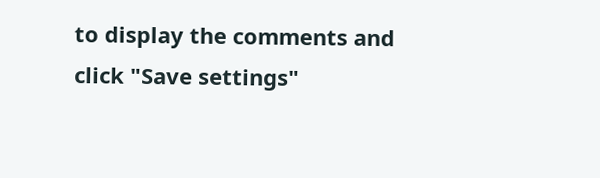to display the comments and click "Save settings"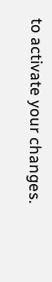to activate your changes.